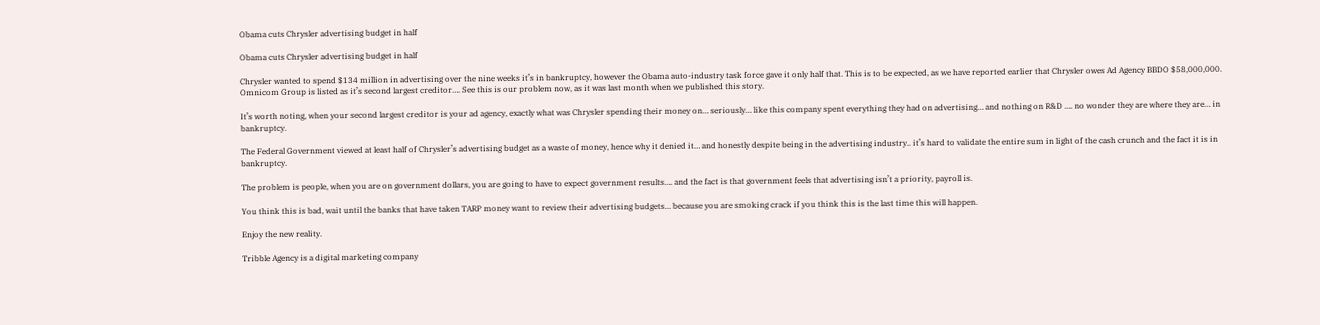Obama cuts Chrysler advertising budget in half

Obama cuts Chrysler advertising budget in half

Chrysler wanted to spend $134 million in advertising over the nine weeks it’s in bankruptcy, however the Obama auto-industry task force gave it only half that. This is to be expected, as we have reported earlier that Chrysler owes Ad Agency BBDO $58,000,000. Omnicom Group is listed as it’s second largest creditor…. See this is our problem now, as it was last month when we published this story.

It’s worth noting, when your second largest creditor is your ad agency, exactly what was Chrysler spending their money on… seriously… like this company spent everything they had on advertising… and nothing on R&D …. no wonder they are where they are… in bankruptcy.

The Federal Government viewed at least half of Chrysler’s advertising budget as a waste of money, hence why it denied it… and honestly despite being in the advertising industry.. it’s hard to validate the entire sum in light of the cash crunch and the fact it is in bankruptcy.

The problem is people, when you are on government dollars, you are going to have to expect government results…. and the fact is that government feels that advertising isn’t a priority, payroll is.

You think this is bad, wait until the banks that have taken TARP money want to review their advertising budgets… because you are smoking crack if you think this is the last time this will happen.

Enjoy the new reality.

Tribble Agency is a digital marketing company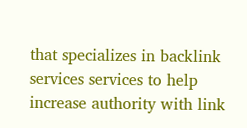that specializes in backlink services services to help increase authority with link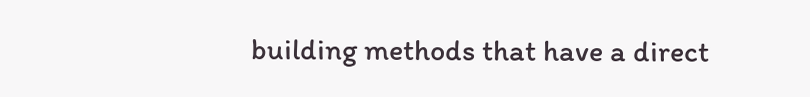building methods that have a direct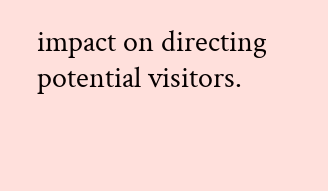impact on directing potential visitors.